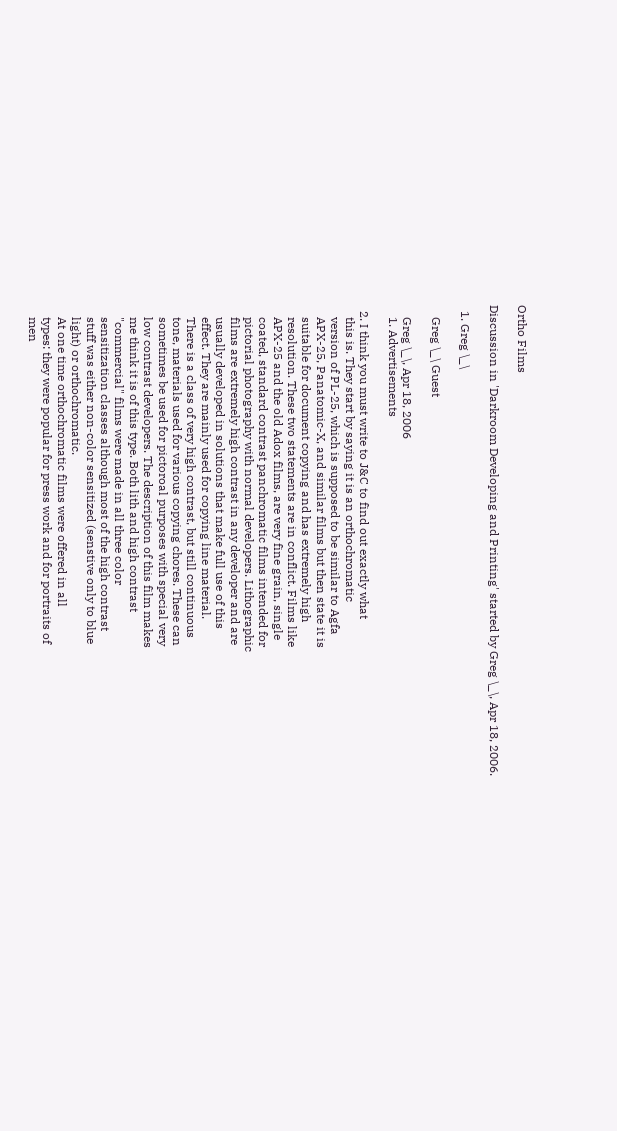Ortho Films

Discussion in 'Darkroom Developing and Printing' started by Greg \_\, Apr 18, 2006.

  1. Greg \_\

    Greg \_\ Guest

    Greg \_\, Apr 18, 2006
    1. Advertisements

  2. I think you must write to J&C to find out exactly what
    this is. They start by saying it is an orthochromatic
    version of PL-25, which is supposed to be similar to Agfa
    APX-25, Panatomic-X, and similar films but then state it is
    suitable for document copying and has extremely high
    resolution. These two statements are in conflict. Films like
    APX-25 and the old Adox films, are very fine grain, single
    coated, standard contrast panchromatic films intended for
    pictorial photography with normal developers. Lithographic
    films are extremely high contrast in any developer and are
    usually developed in solutions that make full use of this
    effect. They are mainly used for copying line material.
    There is a class of very high contrast, but still continuous
    tone, materials used for various copying chores. These can
    sometimes be used for pictoroal purposes with special very
    low contrast developers. The description of this film makes
    me think it is of this type. Both lith and high contrast
    "commercial" films were made in all three color
    sensitization classes although most of the high contrast
    stuff was either non-color sensitized (senstive only to blue
    light) or orthochromatic.
    At one time orthochromatic films were offered in all
    types: they were popular for press work and for portraits of
    men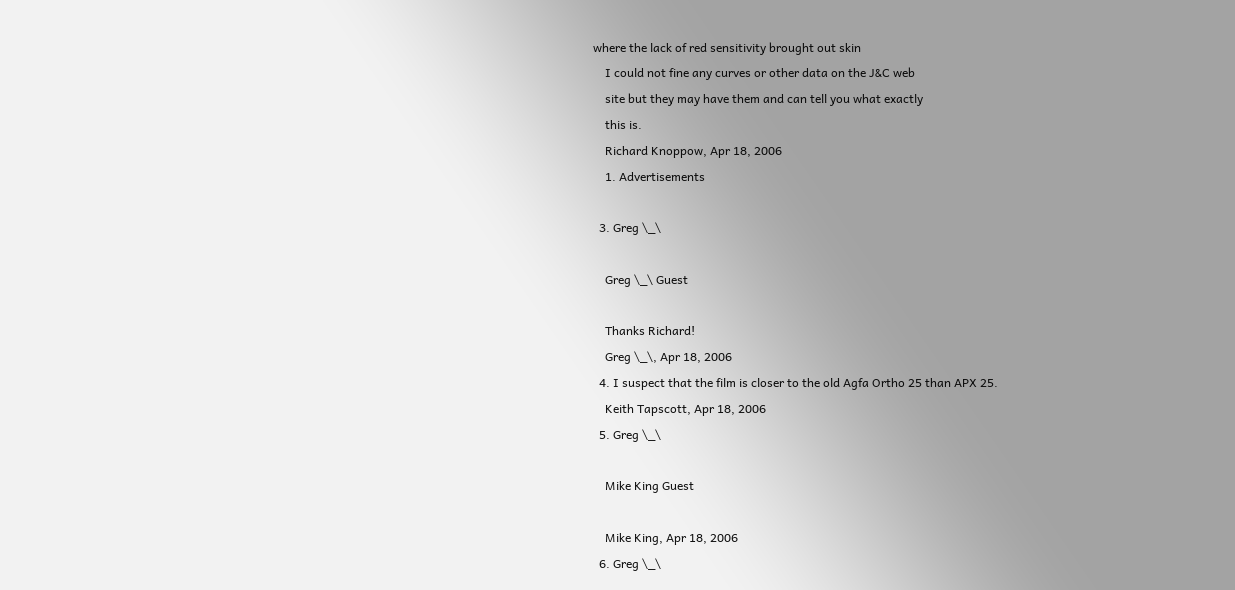where the lack of red sensitivity brought out skin
    I could not fine any curves or other data on the J&C web
    site but they may have them and can tell you what exactly
    this is.
    Richard Knoppow, Apr 18, 2006
    1. Advertisements

  3. Greg \_\

    Greg \_\ Guest

    Thanks Richard!
    Greg \_\, Apr 18, 2006
  4. I suspect that the film is closer to the old Agfa Ortho 25 than APX 25.
    Keith Tapscott, Apr 18, 2006
  5. Greg \_\

    Mike King Guest

    Mike King, Apr 18, 2006
  6. Greg \_\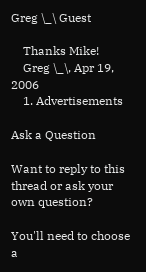Greg \_\ Guest

    Thanks Mike!
    Greg \_\, Apr 19, 2006
    1. Advertisements

Ask a Question

Want to reply to this thread or ask your own question?

You'll need to choose a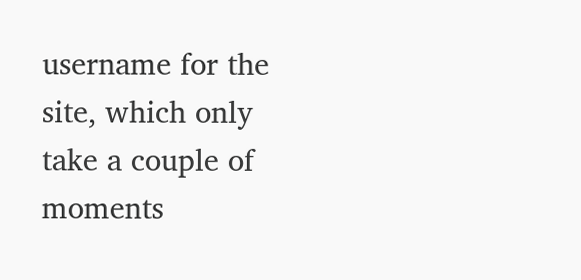username for the site, which only take a couple of moments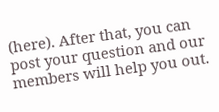(here). After that, you can post your question and our members will help you out.